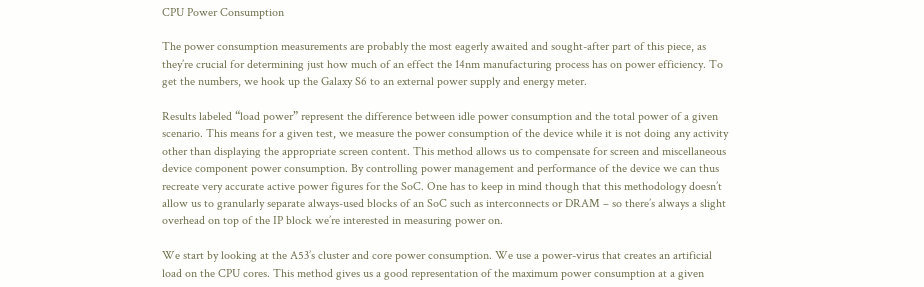CPU Power Consumption

The power consumption measurements are probably the most eagerly awaited and sought-after part of this piece, as they’re crucial for determining just how much of an effect the 14nm manufacturing process has on power efficiency. To get the numbers, we hook up the Galaxy S6 to an external power supply and energy meter.

Results labeled “load power” represent the difference between idle power consumption and the total power of a given scenario. This means for a given test, we measure the power consumption of the device while it is not doing any activity other than displaying the appropriate screen content. This method allows us to compensate for screen and miscellaneous device component power consumption. By controlling power management and performance of the device we can thus recreate very accurate active power figures for the SoC. One has to keep in mind though that this methodology doesn’t allow us to granularly separate always-used blocks of an SoC such as interconnects or DRAM – so there’s always a slight overhead on top of the IP block we’re interested in measuring power on.

We start by looking at the A53’s cluster and core power consumption. We use a power-virus that creates an artificial load on the CPU cores. This method gives us a good representation of the maximum power consumption at a given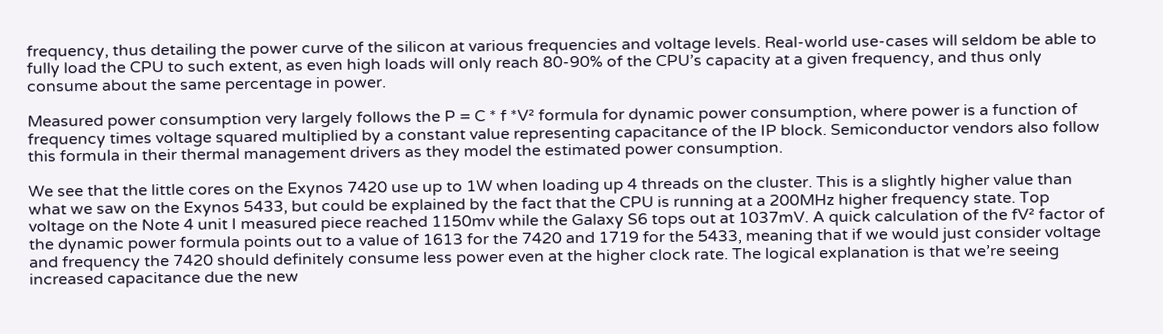frequency, thus detailing the power curve of the silicon at various frequencies and voltage levels. Real-world use-cases will seldom be able to fully load the CPU to such extent, as even high loads will only reach 80-90% of the CPU’s capacity at a given frequency, and thus only consume about the same percentage in power.

Measured power consumption very largely follows the P = C * f *V² formula for dynamic power consumption, where power is a function of frequency times voltage squared multiplied by a constant value representing capacitance of the IP block. Semiconductor vendors also follow this formula in their thermal management drivers as they model the estimated power consumption.

We see that the little cores on the Exynos 7420 use up to 1W when loading up 4 threads on the cluster. This is a slightly higher value than what we saw on the Exynos 5433, but could be explained by the fact that the CPU is running at a 200MHz higher frequency state. Top voltage on the Note 4 unit I measured piece reached 1150mv while the Galaxy S6 tops out at 1037mV. A quick calculation of the fV² factor of the dynamic power formula points out to a value of 1613 for the 7420 and 1719 for the 5433, meaning that if we would just consider voltage and frequency the 7420 should definitely consume less power even at the higher clock rate. The logical explanation is that we’re seeing increased capacitance due the new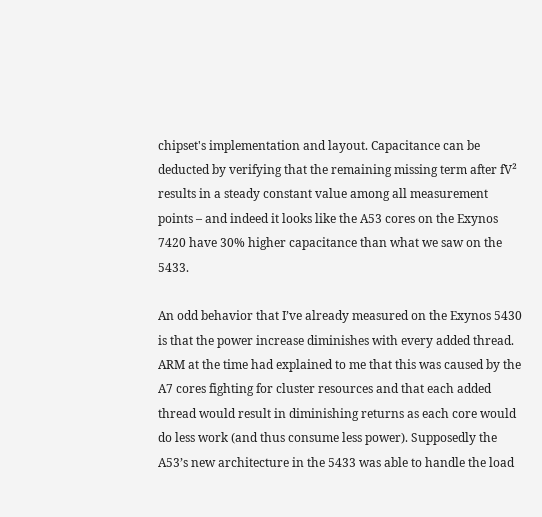chipset's implementation and layout. Capacitance can be deducted by verifying that the remaining missing term after fV² results in a steady constant value among all measurement points – and indeed it looks like the A53 cores on the Exynos 7420 have 30% higher capacitance than what we saw on the 5433.

An odd behavior that I’ve already measured on the Exynos 5430 is that the power increase diminishes with every added thread. ARM at the time had explained to me that this was caused by the A7 cores fighting for cluster resources and that each added thread would result in diminishing returns as each core would do less work (and thus consume less power). Supposedly the A53’s new architecture in the 5433 was able to handle the load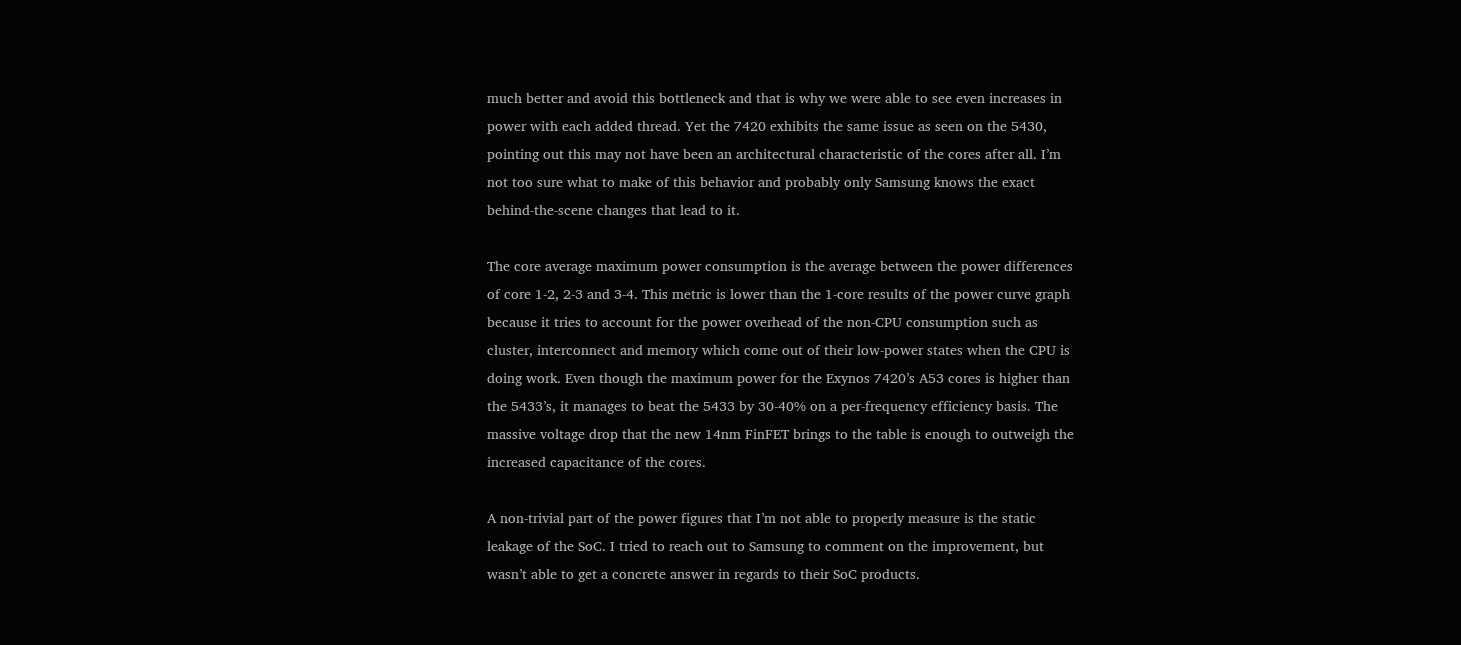much better and avoid this bottleneck and that is why we were able to see even increases in power with each added thread. Yet the 7420 exhibits the same issue as seen on the 5430, pointing out this may not have been an architectural characteristic of the cores after all. I’m not too sure what to make of this behavior and probably only Samsung knows the exact behind-the-scene changes that lead to it.

The core average maximum power consumption is the average between the power differences of core 1-2, 2-3 and 3-4. This metric is lower than the 1-core results of the power curve graph because it tries to account for the power overhead of the non-CPU consumption such as cluster, interconnect and memory which come out of their low-power states when the CPU is doing work. Even though the maximum power for the Exynos 7420’s A53 cores is higher than the 5433’s, it manages to beat the 5433 by 30-40% on a per-frequency efficiency basis. The massive voltage drop that the new 14nm FinFET brings to the table is enough to outweigh the increased capacitance of the cores.

A non-trivial part of the power figures that I’m not able to properly measure is the static leakage of the SoC. I tried to reach out to Samsung to comment on the improvement, but wasn’t able to get a concrete answer in regards to their SoC products.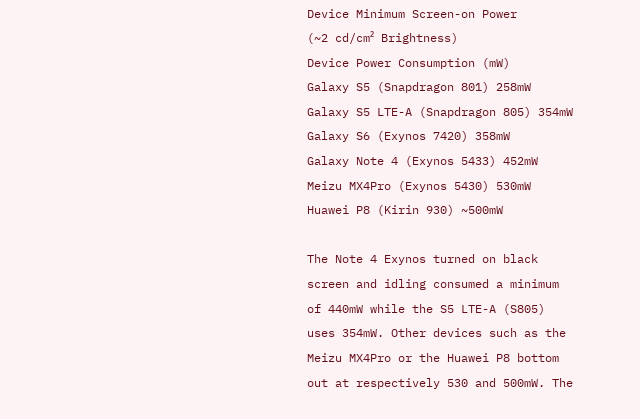Device Minimum Screen-on Power
(~2 cd/cm² Brightness)
Device Power Consumption (mW)
Galaxy S5 (Snapdragon 801) 258mW
Galaxy S5 LTE-A (Snapdragon 805) 354mW
Galaxy S6 (Exynos 7420) 358mW
Galaxy Note 4 (Exynos 5433) 452mW
Meizu MX4Pro (Exynos 5430) 530mW
Huawei P8 (Kirin 930) ~500mW

The Note 4 Exynos turned on black screen and idling consumed a minimum of 440mW while the S5 LTE-A (S805) uses 354mW. Other devices such as the Meizu MX4Pro or the Huawei P8 bottom out at respectively 530 and 500mW. The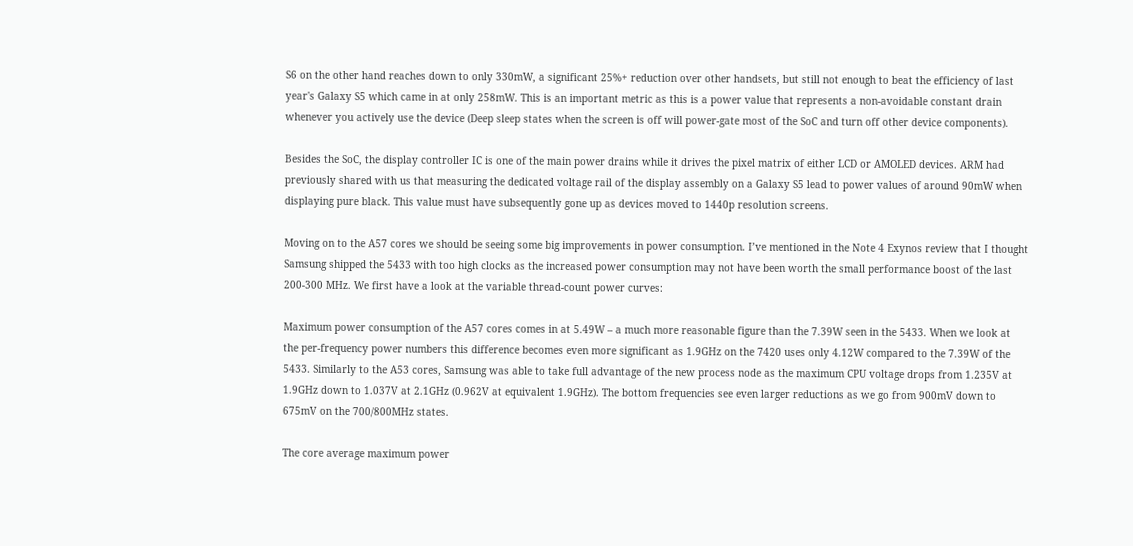S6 on the other hand reaches down to only 330mW, a significant 25%+ reduction over other handsets, but still not enough to beat the efficiency of last year's Galaxy S5 which came in at only 258mW. This is an important metric as this is a power value that represents a non-avoidable constant drain whenever you actively use the device (Deep sleep states when the screen is off will power-gate most of the SoC and turn off other device components).

Besides the SoC, the display controller IC is one of the main power drains while it drives the pixel matrix of either LCD or AMOLED devices. ARM had previously shared with us that measuring the dedicated voltage rail of the display assembly on a Galaxy S5 lead to power values of around 90mW when displaying pure black. This value must have subsequently gone up as devices moved to 1440p resolution screens.

Moving on to the A57 cores we should be seeing some big improvements in power consumption. I’ve mentioned in the Note 4 Exynos review that I thought Samsung shipped the 5433 with too high clocks as the increased power consumption may not have been worth the small performance boost of the last 200-300 MHz. We first have a look at the variable thread-count power curves:

Maximum power consumption of the A57 cores comes in at 5.49W – a much more reasonable figure than the 7.39W seen in the 5433. When we look at the per-frequency power numbers this difference becomes even more significant as 1.9GHz on the 7420 uses only 4.12W compared to the 7.39W of the 5433. Similarly to the A53 cores, Samsung was able to take full advantage of the new process node as the maximum CPU voltage drops from 1.235V at 1.9GHz down to 1.037V at 2.1GHz (0.962V at equivalent 1.9GHz). The bottom frequencies see even larger reductions as we go from 900mV down to 675mV on the 700/800MHz states.

The core average maximum power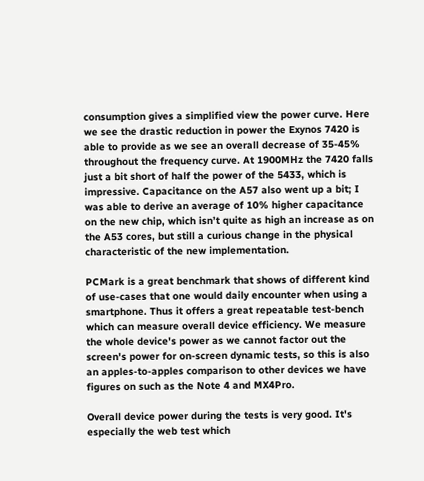consumption gives a simplified view the power curve. Here we see the drastic reduction in power the Exynos 7420 is able to provide as we see an overall decrease of 35-45% throughout the frequency curve. At 1900MHz the 7420 falls just a bit short of half the power of the 5433, which is impressive. Capacitance on the A57 also went up a bit; I was able to derive an average of 10% higher capacitance on the new chip, which isn’t quite as high an increase as on the A53 cores, but still a curious change in the physical characteristic of the new implementation.

PCMark is a great benchmark that shows of different kind of use-cases that one would daily encounter when using a smartphone. Thus it offers a great repeatable test-bench which can measure overall device efficiency. We measure the whole device's power as we cannot factor out the screen's power for on-screen dynamic tests, so this is also an apples-to-apples comparison to other devices we have figures on such as the Note 4 and MX4Pro.

Overall device power during the tests is very good. It's especially the web test which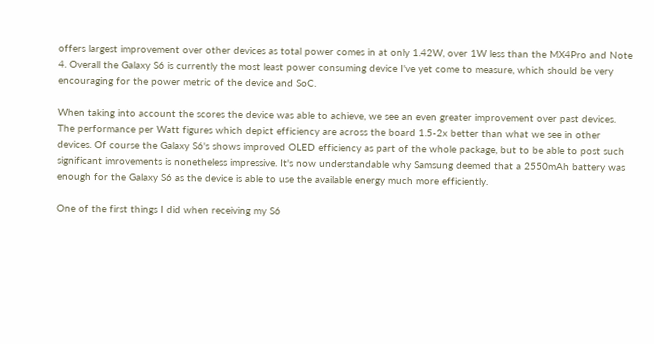offers largest improvement over other devices as total power comes in at only 1.42W, over 1W less than the MX4Pro and Note 4. Overall the Galaxy S6 is currently the most least power consuming device I've yet come to measure, which should be very encouraging for the power metric of the device and SoC.

When taking into account the scores the device was able to achieve, we see an even greater improvement over past devices. The performance per Watt figures which depict efficiency are across the board 1.5-2x better than what we see in other devices. Of course the Galaxy S6's shows improved OLED efficiency as part of the whole package, but to be able to post such significant imrovements is nonetheless impressive. It's now understandable why Samsung deemed that a 2550mAh battery was enough for the Galaxy S6 as the device is able to use the available energy much more efficiently.

One of the first things I did when receiving my S6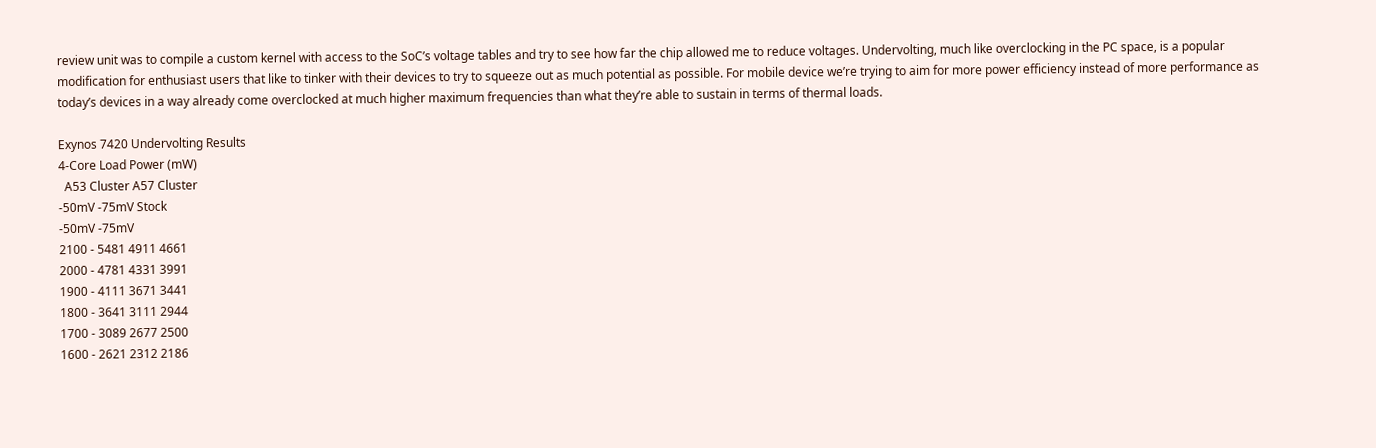review unit was to compile a custom kernel with access to the SoC’s voltage tables and try to see how far the chip allowed me to reduce voltages. Undervolting, much like overclocking in the PC space, is a popular modification for enthusiast users that like to tinker with their devices to try to squeeze out as much potential as possible. For mobile device we’re trying to aim for more power efficiency instead of more performance as today’s devices in a way already come overclocked at much higher maximum frequencies than what they’re able to sustain in terms of thermal loads.

Exynos 7420 Undervolting Results
4-Core Load Power (mW)
  A53 Cluster A57 Cluster
-50mV -75mV Stock
-50mV -75mV
2100 - 5481 4911 4661
2000 - 4781 4331 3991
1900 - 4111 3671 3441
1800 - 3641 3111 2944
1700 - 3089 2677 2500
1600 - 2621 2312 2186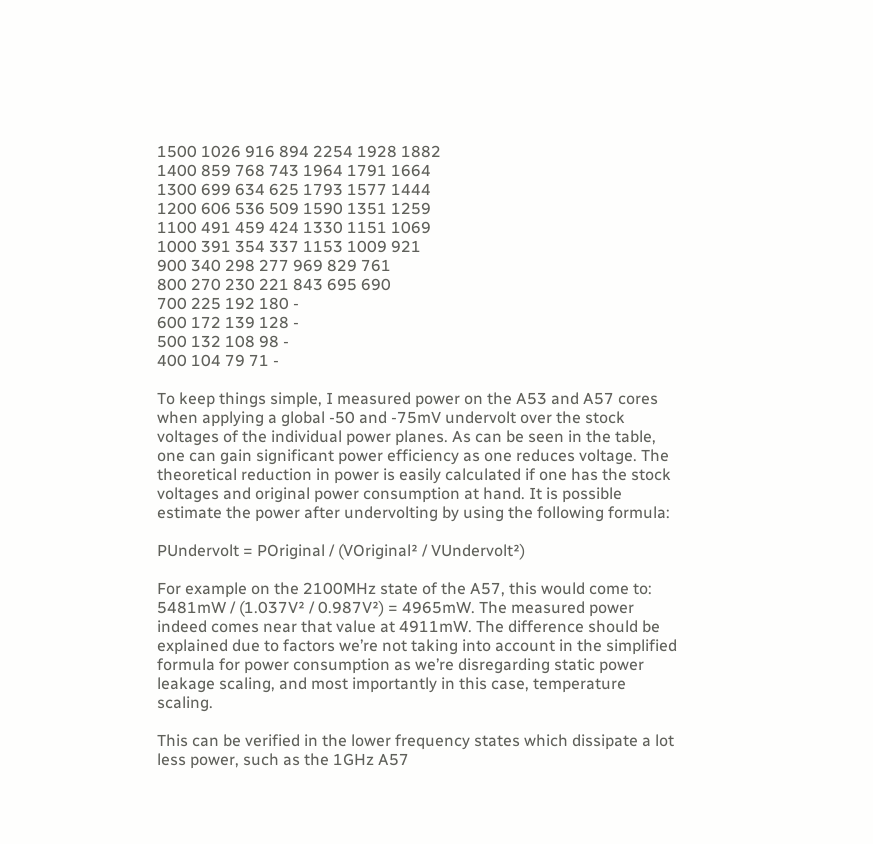1500 1026 916 894 2254 1928 1882
1400 859 768 743 1964 1791 1664
1300 699 634 625 1793 1577 1444
1200 606 536 509 1590 1351 1259
1100 491 459 424 1330 1151 1069
1000 391 354 337 1153 1009 921
900 340 298 277 969 829 761
800 270 230 221 843 695 690
700 225 192 180 -
600 172 139 128 -
500 132 108 98 -
400 104 79 71 -

To keep things simple, I measured power on the A53 and A57 cores when applying a global -50 and -75mV undervolt over the stock voltages of the individual power planes. As can be seen in the table, one can gain significant power efficiency as one reduces voltage. The theoretical reduction in power is easily calculated if one has the stock voltages and original power consumption at hand. It is possible estimate the power after undervolting by using the following formula:

PUndervolt = POriginal / (VOriginal² / VUndervolt²)

For example on the 2100MHz state of the A57, this would come to: 5481mW / (1.037V² / 0.987V²) = 4965mW. The measured power indeed comes near that value at 4911mW. The difference should be explained due to factors we’re not taking into account in the simplified formula for power consumption as we’re disregarding static power leakage scaling, and most importantly in this case, temperature scaling.

This can be verified in the lower frequency states which dissipate a lot less power, such as the 1GHz A57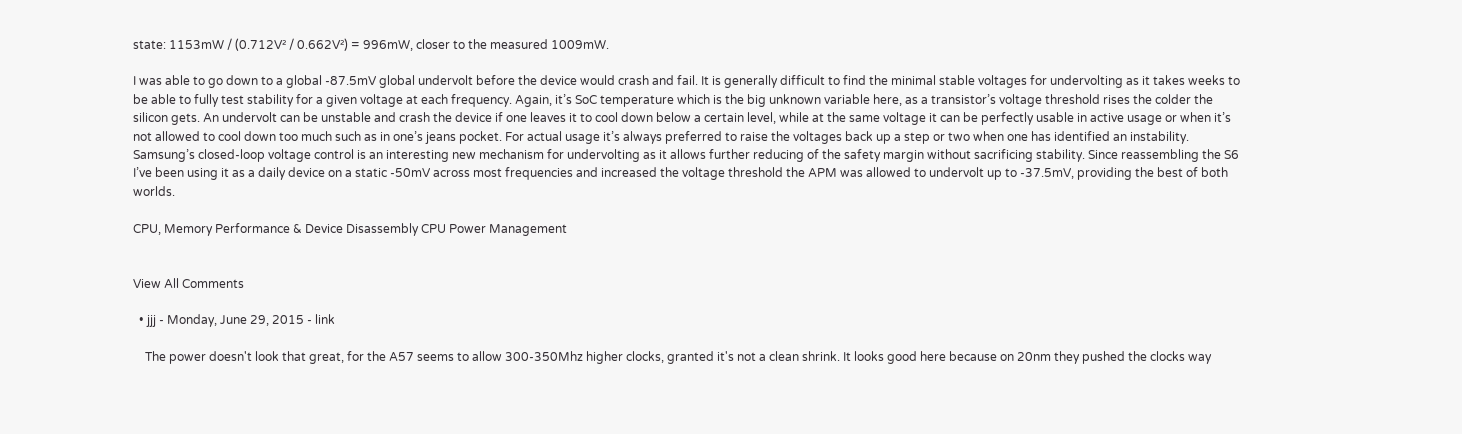state: 1153mW / (0.712V² / 0.662V²) = 996mW, closer to the measured 1009mW.

I was able to go down to a global -87.5mV global undervolt before the device would crash and fail. It is generally difficult to find the minimal stable voltages for undervolting as it takes weeks to be able to fully test stability for a given voltage at each frequency. Again, it’s SoC temperature which is the big unknown variable here, as a transistor’s voltage threshold rises the colder the silicon gets. An undervolt can be unstable and crash the device if one leaves it to cool down below a certain level, while at the same voltage it can be perfectly usable in active usage or when it’s not allowed to cool down too much such as in one’s jeans pocket. For actual usage it’s always preferred to raise the voltages back up a step or two when one has identified an instability. Samsung’s closed-loop voltage control is an interesting new mechanism for undervolting as it allows further reducing of the safety margin without sacrificing stability. Since reassembling the S6 I’ve been using it as a daily device on a static -50mV across most frequencies and increased the voltage threshold the APM was allowed to undervolt up to -37.5mV, providing the best of both worlds.

CPU, Memory Performance & Device Disassembly CPU Power Management


View All Comments

  • jjj - Monday, June 29, 2015 - link

    The power doesn't look that great, for the A57 seems to allow 300-350Mhz higher clocks, granted it's not a clean shrink. It looks good here because on 20nm they pushed the clocks way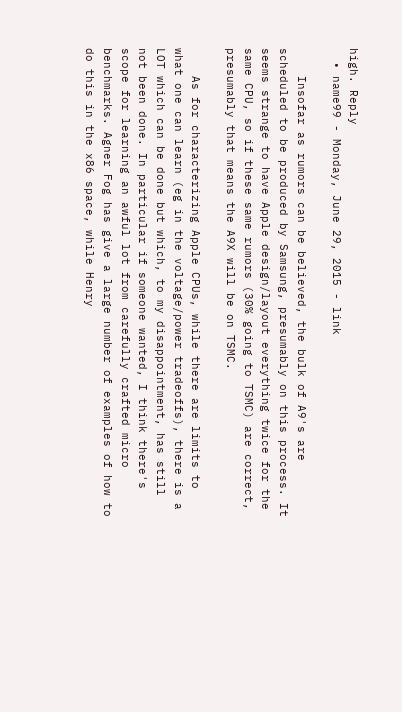high. Reply
  • name99 - Monday, June 29, 2015 - link

    Insofar as rumors can be believed, the bulk of A9's are scheduled to be produced by Samsung, presumably on this process. It seems strange to have Apple design/layout everything twice for the same CPU, so if these same rumors (30% going to TSMC) are correct, presumably that means the A9X will be on TSMC.

    As for characterizing Apple CPUs, while there are limits to what one can learn (eg in the voltage/power tradeoffs), there is a LOT which can be done but which, to my disappointment, has still not been done. In particular if someone wanted, I think there's scope for learning an awful lot from carefully crafted micro benchmarks. Agner Fog has give a large number of examples of how to do this in the x86 space, while Henry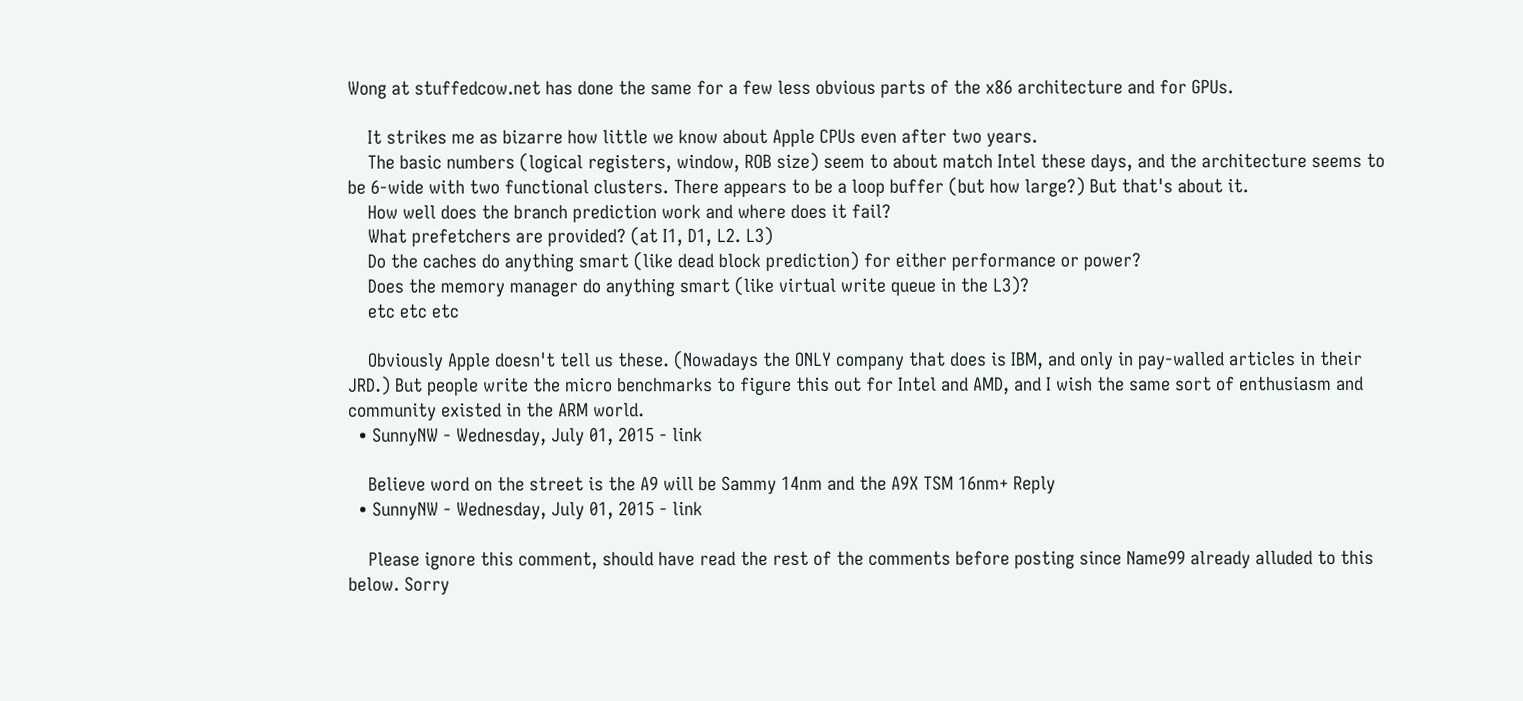Wong at stuffedcow.net has done the same for a few less obvious parts of the x86 architecture and for GPUs.

    It strikes me as bizarre how little we know about Apple CPUs even after two years.
    The basic numbers (logical registers, window, ROB size) seem to about match Intel these days, and the architecture seems to be 6-wide with two functional clusters. There appears to be a loop buffer (but how large?) But that's about it.
    How well does the branch prediction work and where does it fail?
    What prefetchers are provided? (at I1, D1, L2. L3)
    Do the caches do anything smart (like dead block prediction) for either performance or power?
    Does the memory manager do anything smart (like virtual write queue in the L3)?
    etc etc etc

    Obviously Apple doesn't tell us these. (Nowadays the ONLY company that does is IBM, and only in pay-walled articles in their JRD.) But people write the micro benchmarks to figure this out for Intel and AMD, and I wish the same sort of enthusiasm and community existed in the ARM world.
  • SunnyNW - Wednesday, July 01, 2015 - link

    Believe word on the street is the A9 will be Sammy 14nm and the A9X TSM 16nm+ Reply
  • SunnyNW - Wednesday, July 01, 2015 - link

    Please ignore this comment, should have read the rest of the comments before posting since Name99 already alluded to this below. Sorry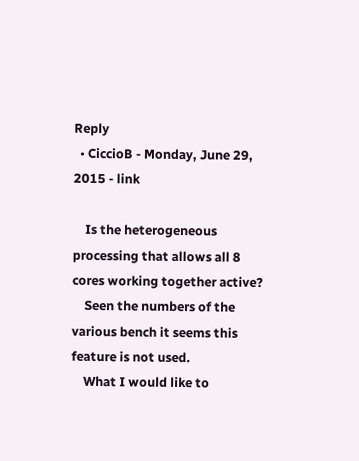Reply
  • CiccioB - Monday, June 29, 2015 - link

    Is the heterogeneous processing that allows all 8 cores working together active?
    Seen the numbers of the various bench it seems this feature is not used.
    What I would like to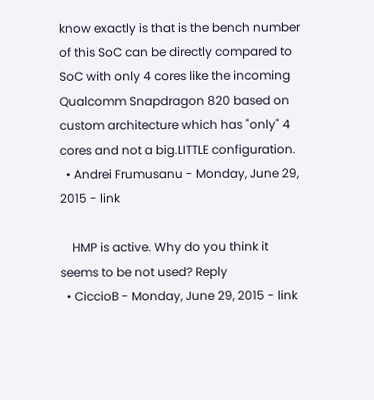know exactly is that is the bench number of this SoC can be directly compared to SoC with only 4 cores like the incoming Qualcomm Snapdragon 820 based on custom architecture which has "only" 4 cores and not a big.LITTLE configuration.
  • Andrei Frumusanu - Monday, June 29, 2015 - link

    HMP is active. Why do you think it seems to be not used? Reply
  • CiccioB - Monday, June 29, 2015 - link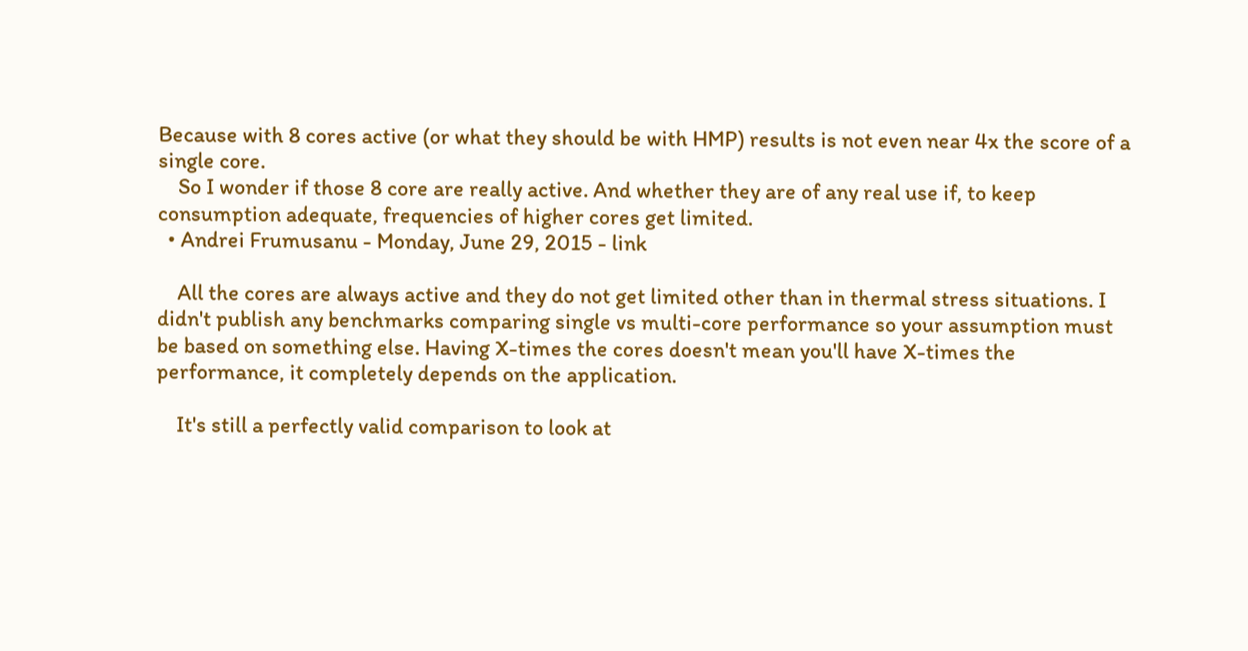Because with 8 cores active (or what they should be with HMP) results is not even near 4x the score of a single core.
    So I wonder if those 8 core are really active. And whether they are of any real use if, to keep consumption adequate, frequencies of higher cores get limited.
  • Andrei Frumusanu - Monday, June 29, 2015 - link

    All the cores are always active and they do not get limited other than in thermal stress situations. I didn't publish any benchmarks comparing single vs multi-core performance so your assumption must be based on something else. Having X-times the cores doesn't mean you'll have X-times the performance, it completely depends on the application.

    It's still a perfectly valid comparison to look at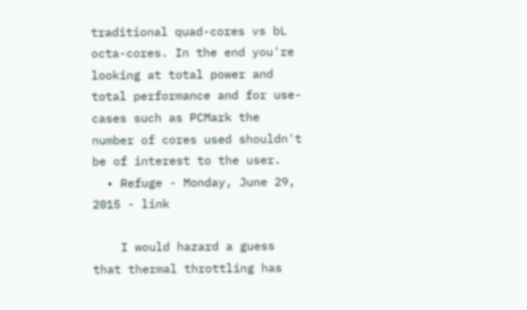traditional quad-cores vs bL octa-cores. In the end you're looking at total power and total performance and for use-cases such as PCMark the number of cores used shouldn't be of interest to the user.
  • Refuge - Monday, June 29, 2015 - link

    I would hazard a guess that thermal throttling has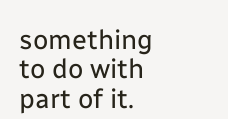something to do with part of it.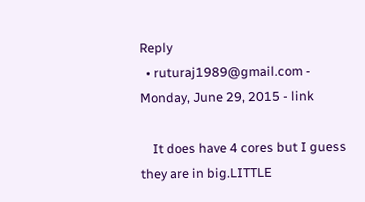Reply
  • ruturaj1989@gmail.com - Monday, June 29, 2015 - link

    It does have 4 cores but I guess they are in big.LITTLE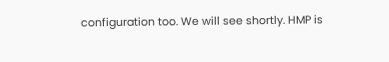configuration too. We will see shortly. HMP is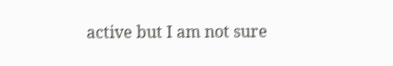active but I am not sure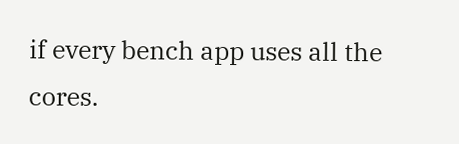if every bench app uses all the cores.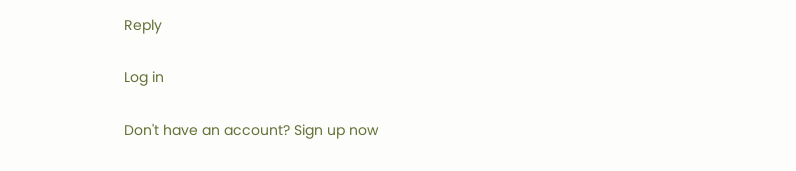Reply

Log in

Don't have an account? Sign up now